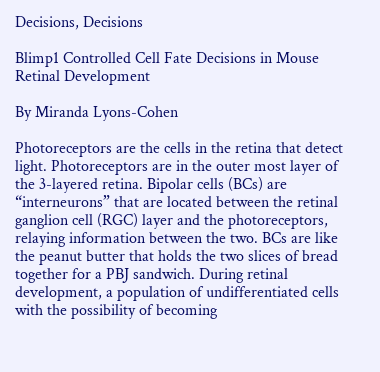Decisions, Decisions

Blimp1 Controlled Cell Fate Decisions in Mouse Retinal Development

By Miranda Lyons-Cohen

Photoreceptors are the cells in the retina that detect light. Photoreceptors are in the outer most layer of the 3-layered retina. Bipolar cells (BCs) are “interneurons” that are located between the retinal ganglion cell (RGC) layer and the photoreceptors, relaying information between the two. BCs are like the peanut butter that holds the two slices of bread together for a PBJ sandwich. During retinal development, a population of undifferentiated cells with the possibility of becoming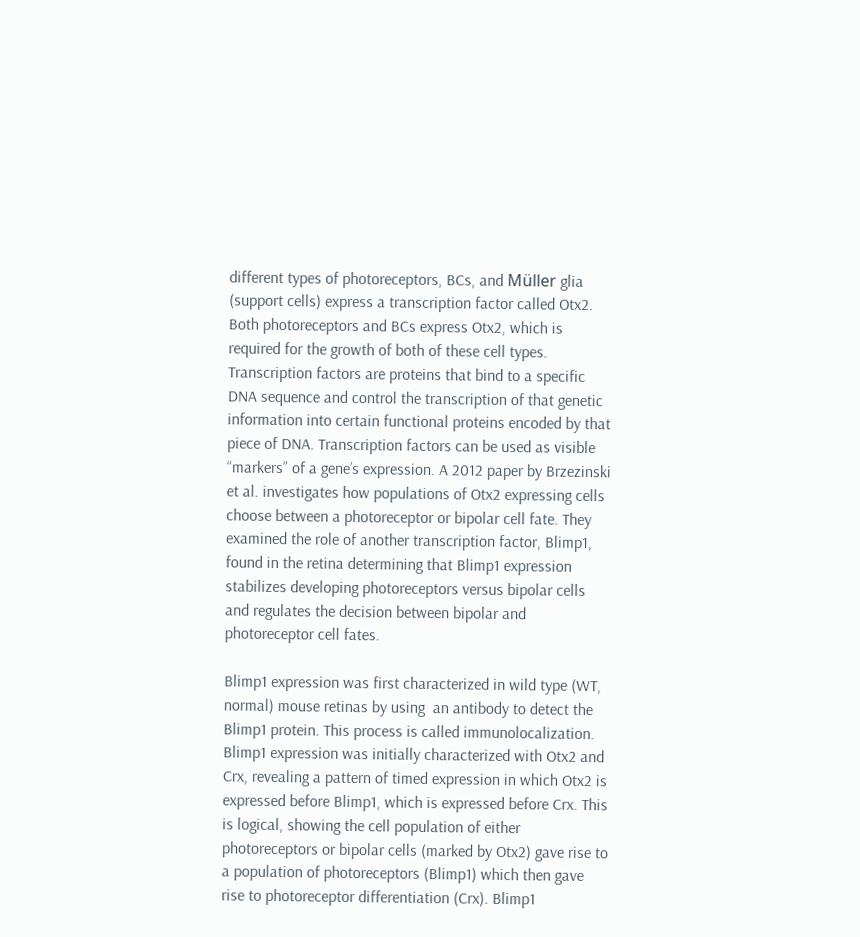different types of photoreceptors, BCs, and Müller glia (support cells) express a transcription factor called Otx2. Both photoreceptors and BCs express Otx2, which is required for the growth of both of these cell types. Transcription factors are proteins that bind to a specific DNA sequence and control the transcription of that genetic information into certain functional proteins encoded by that piece of DNA. Transcription factors can be used as visible “markers” of a gene’s expression. A 2012 paper by Brzezinski et al. investigates how populations of Otx2 expressing cells choose between a photoreceptor or bipolar cell fate. They examined the role of another transcription factor, Blimp1, found in the retina determining that Blimp1 expression stabilizes developing photoreceptors versus bipolar cells and regulates the decision between bipolar and photoreceptor cell fates.

Blimp1 expression was first characterized in wild type (WT, normal) mouse retinas by using  an antibody to detect the Blimp1 protein. This process is called immunolocalization. Blimp1 expression was initially characterized with Otx2 and Crx, revealing a pattern of timed expression in which Otx2 is expressed before Blimp1, which is expressed before Crx. This is logical, showing the cell population of either photoreceptors or bipolar cells (marked by Otx2) gave rise to a population of photoreceptors (Blimp1) which then gave rise to photoreceptor differentiation (Crx). Blimp1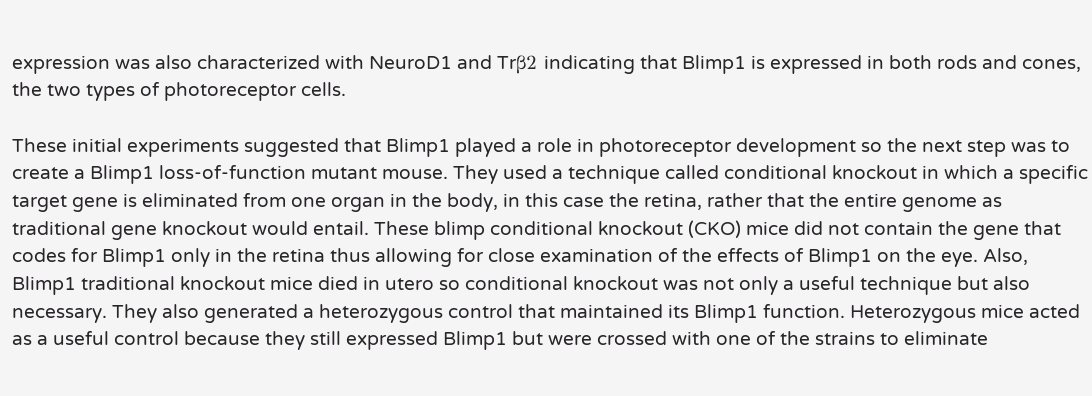expression was also characterized with NeuroD1 and Trβ2 indicating that Blimp1 is expressed in both rods and cones, the two types of photoreceptor cells.

These initial experiments suggested that Blimp1 played a role in photoreceptor development so the next step was to create a Blimp1 loss-of-function mutant mouse. They used a technique called conditional knockout in which a specific target gene is eliminated from one organ in the body, in this case the retina, rather that the entire genome as traditional gene knockout would entail. These blimp conditional knockout (CKO) mice did not contain the gene that codes for Blimp1 only in the retina thus allowing for close examination of the effects of Blimp1 on the eye. Also, Blimp1 traditional knockout mice died in utero so conditional knockout was not only a useful technique but also necessary. They also generated a heterozygous control that maintained its Blimp1 function. Heterozygous mice acted as a useful control because they still expressed Blimp1 but were crossed with one of the strains to eliminate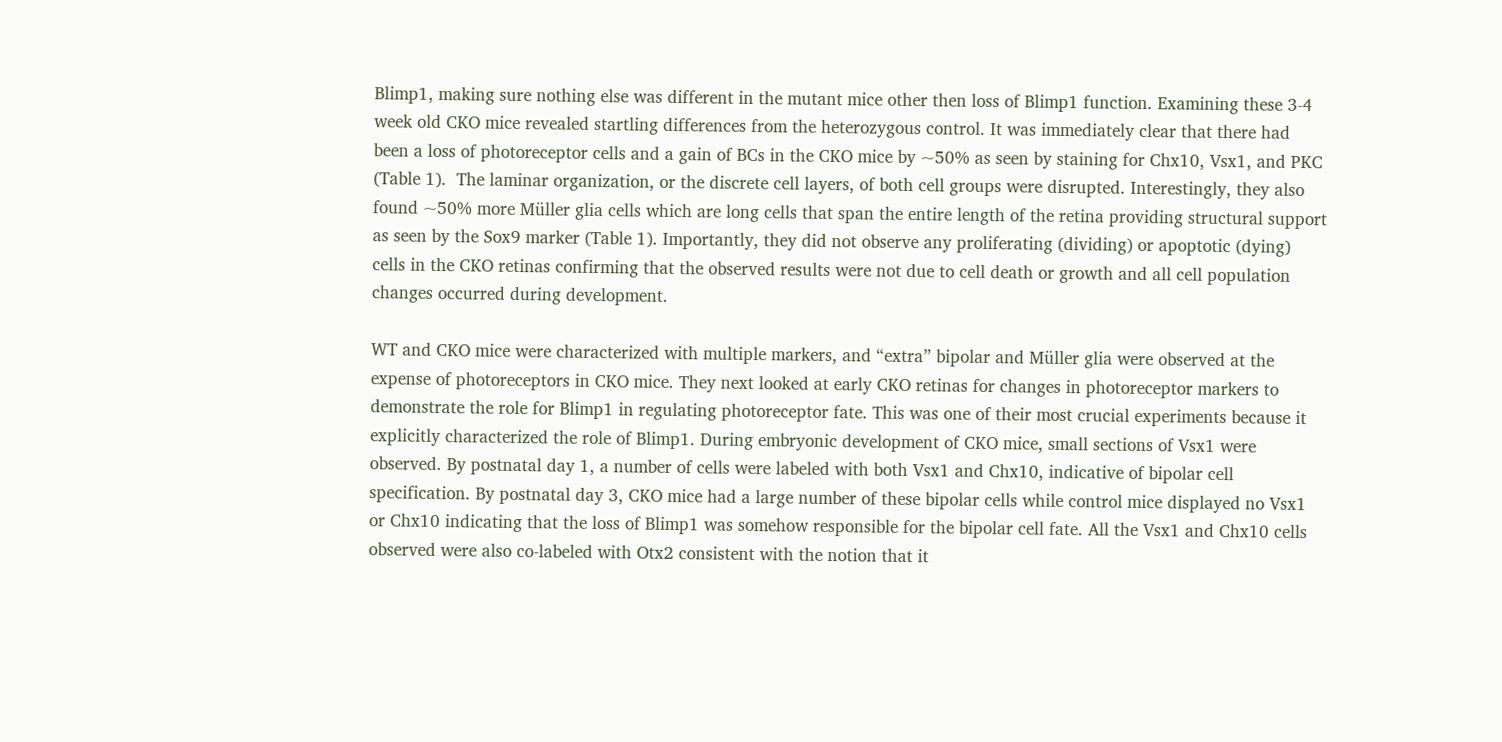Blimp1, making sure nothing else was different in the mutant mice other then loss of Blimp1 function. Examining these 3-4 week old CKO mice revealed startling differences from the heterozygous control. It was immediately clear that there had been a loss of photoreceptor cells and a gain of BCs in the CKO mice by ~50% as seen by staining for Chx10, Vsx1, and PKC (Table 1).  The laminar organization, or the discrete cell layers, of both cell groups were disrupted. Interestingly, they also found ~50% more Müller glia cells which are long cells that span the entire length of the retina providing structural support as seen by the Sox9 marker (Table 1). Importantly, they did not observe any proliferating (dividing) or apoptotic (dying) cells in the CKO retinas confirming that the observed results were not due to cell death or growth and all cell population changes occurred during development.

WT and CKO mice were characterized with multiple markers, and “extra” bipolar and Müller glia were observed at the expense of photoreceptors in CKO mice. They next looked at early CKO retinas for changes in photoreceptor markers to demonstrate the role for Blimp1 in regulating photoreceptor fate. This was one of their most crucial experiments because it explicitly characterized the role of Blimp1. During embryonic development of CKO mice, small sections of Vsx1 were observed. By postnatal day 1, a number of cells were labeled with both Vsx1 and Chx10, indicative of bipolar cell specification. By postnatal day 3, CKO mice had a large number of these bipolar cells while control mice displayed no Vsx1 or Chx10 indicating that the loss of Blimp1 was somehow responsible for the bipolar cell fate. All the Vsx1 and Chx10 cells observed were also co-labeled with Otx2 consistent with the notion that it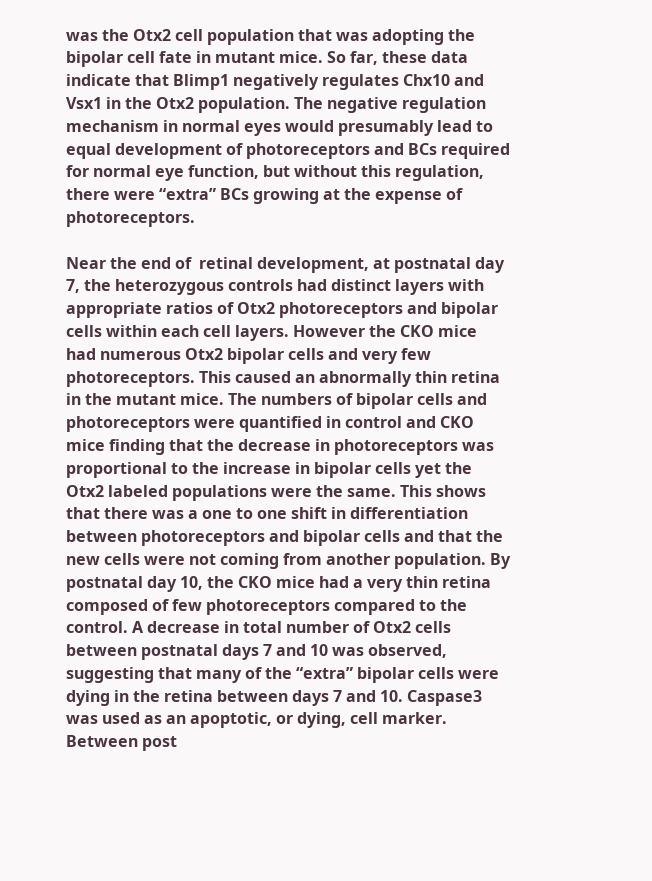was the Otx2 cell population that was adopting the bipolar cell fate in mutant mice. So far, these data indicate that Blimp1 negatively regulates Chx10 and Vsx1 in the Otx2 population. The negative regulation mechanism in normal eyes would presumably lead to equal development of photoreceptors and BCs required for normal eye function, but without this regulation, there were “extra” BCs growing at the expense of photoreceptors.

Near the end of  retinal development, at postnatal day 7, the heterozygous controls had distinct layers with appropriate ratios of Otx2 photoreceptors and bipolar cells within each cell layers. However the CKO mice had numerous Otx2 bipolar cells and very few photoreceptors. This caused an abnormally thin retina in the mutant mice. The numbers of bipolar cells and photoreceptors were quantified in control and CKO mice finding that the decrease in photoreceptors was proportional to the increase in bipolar cells yet the Otx2 labeled populations were the same. This shows that there was a one to one shift in differentiation between photoreceptors and bipolar cells and that the new cells were not coming from another population. By postnatal day 10, the CKO mice had a very thin retina composed of few photoreceptors compared to the control. A decrease in total number of Otx2 cells between postnatal days 7 and 10 was observed, suggesting that many of the “extra” bipolar cells were dying in the retina between days 7 and 10. Caspase3 was used as an apoptotic, or dying, cell marker. Between post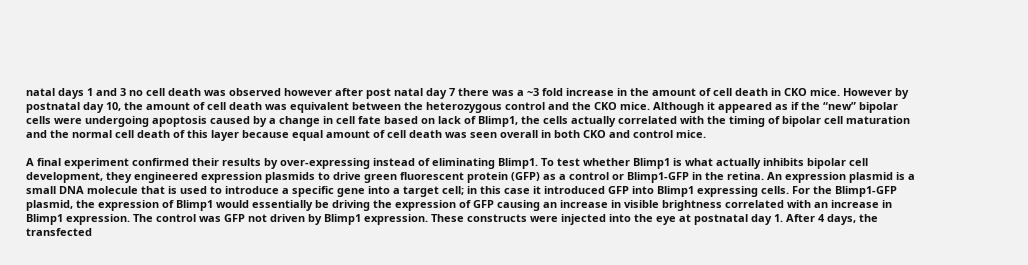natal days 1 and 3 no cell death was observed however after post natal day 7 there was a ~3 fold increase in the amount of cell death in CKO mice. However by postnatal day 10, the amount of cell death was equivalent between the heterozygous control and the CKO mice. Although it appeared as if the “new” bipolar cells were undergoing apoptosis caused by a change in cell fate based on lack of Blimp1, the cells actually correlated with the timing of bipolar cell maturation and the normal cell death of this layer because equal amount of cell death was seen overall in both CKO and control mice.

A final experiment confirmed their results by over-expressing instead of eliminating Blimp1. To test whether Blimp1 is what actually inhibits bipolar cell development, they engineered expression plasmids to drive green fluorescent protein (GFP) as a control or Blimp1-GFP in the retina. An expression plasmid is a small DNA molecule that is used to introduce a specific gene into a target cell; in this case it introduced GFP into Blimp1 expressing cells. For the Blimp1-GFP plasmid, the expression of Blimp1 would essentially be driving the expression of GFP causing an increase in visible brightness correlated with an increase in Blimp1 expression. The control was GFP not driven by Blimp1 expression. These constructs were injected into the eye at postnatal day 1. After 4 days, the transfected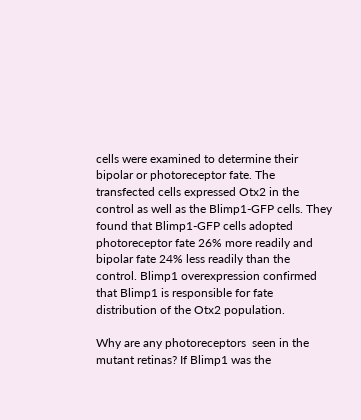cells were examined to determine their bipolar or photoreceptor fate. The transfected cells expressed Otx2 in the control as well as the Blimp1-GFP cells. They found that Blimp1-GFP cells adopted photoreceptor fate 26% more readily and bipolar fate 24% less readily than the control. Blimp1 overexpression confirmed that Blimp1 is responsible for fate distribution of the Otx2 population.

Why are any photoreceptors  seen in the mutant retinas? If Blimp1 was the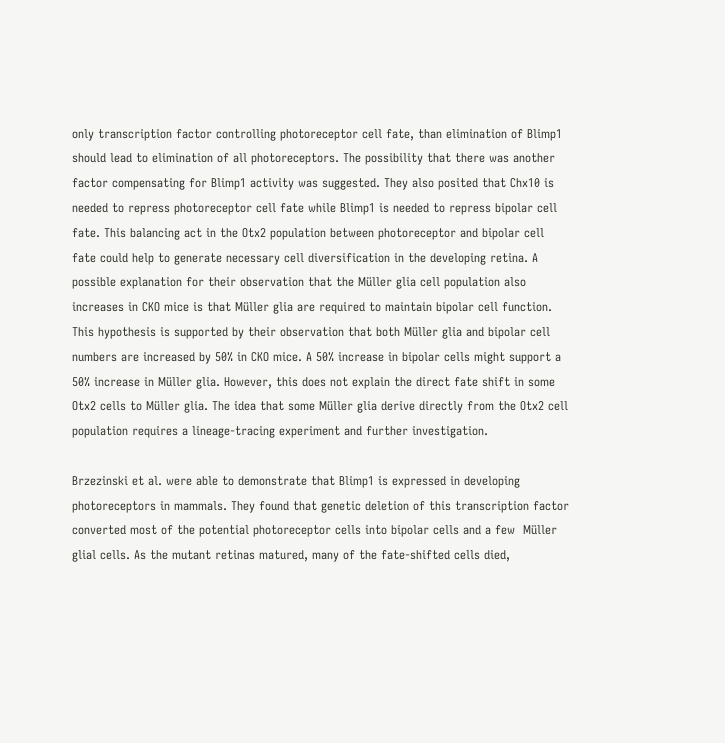only transcription factor controlling photoreceptor cell fate, than elimination of Blimp1 should lead to elimination of all photoreceptors. The possibility that there was another factor compensating for Blimp1 activity was suggested. They also posited that Chx10 is needed to repress photoreceptor cell fate while Blimp1 is needed to repress bipolar cell fate. This balancing act in the Otx2 population between photoreceptor and bipolar cell fate could help to generate necessary cell diversification in the developing retina. A possible explanation for their observation that the Müller glia cell population also increases in CKO mice is that Müller glia are required to maintain bipolar cell function. This hypothesis is supported by their observation that both Müller glia and bipolar cell numbers are increased by 50% in CKO mice. A 50% increase in bipolar cells might support a 50% increase in Müller glia. However, this does not explain the direct fate shift in some Otx2 cells to Müller glia. The idea that some Müller glia derive directly from the Otx2 cell population requires a lineage-tracing experiment and further investigation.

Brzezinski et al. were able to demonstrate that Blimp1 is expressed in developing photoreceptors in mammals. They found that genetic deletion of this transcription factor converted most of the potential photoreceptor cells into bipolar cells and a few  Müller glial cells. As the mutant retinas matured, many of the fate-shifted cells died,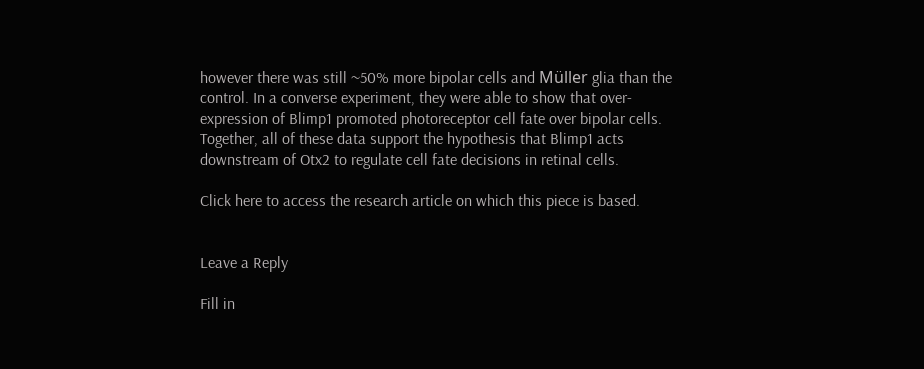however there was still ~50% more bipolar cells and Müller glia than the control. In a converse experiment, they were able to show that over-expression of Blimp1 promoted photoreceptor cell fate over bipolar cells. Together, all of these data support the hypothesis that Blimp1 acts downstream of Otx2 to regulate cell fate decisions in retinal cells.

Click here to access the research article on which this piece is based.


Leave a Reply

Fill in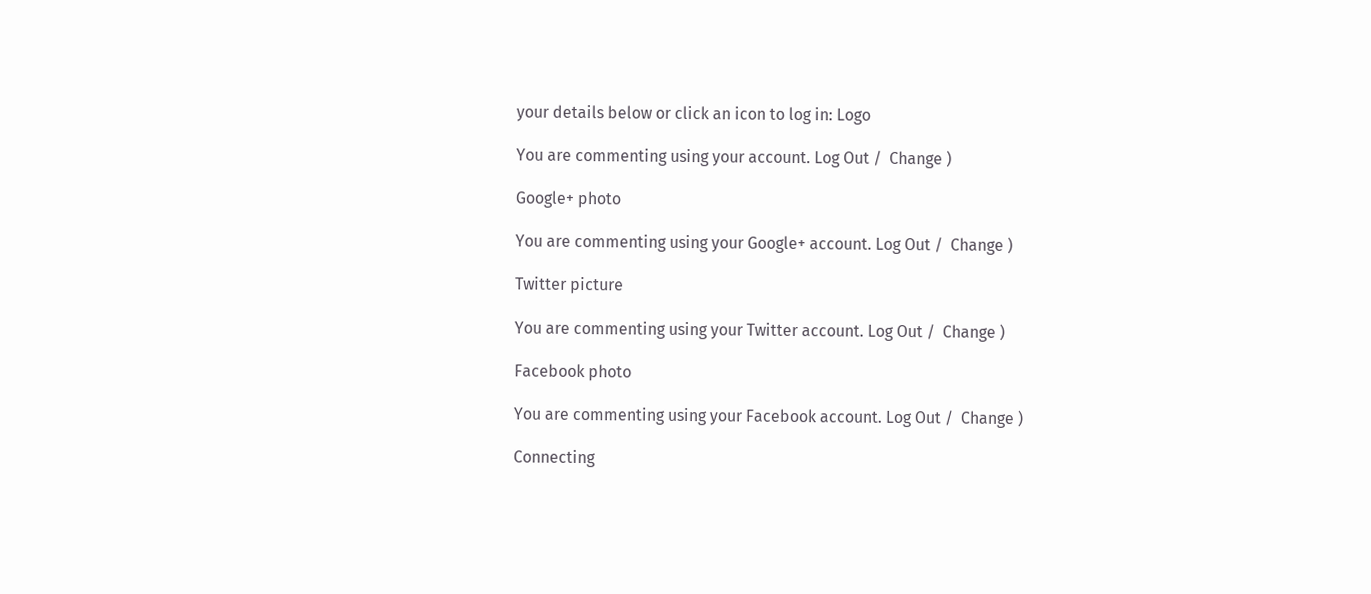your details below or click an icon to log in: Logo

You are commenting using your account. Log Out /  Change )

Google+ photo

You are commenting using your Google+ account. Log Out /  Change )

Twitter picture

You are commenting using your Twitter account. Log Out /  Change )

Facebook photo

You are commenting using your Facebook account. Log Out /  Change )

Connecting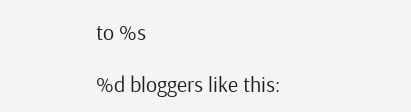to %s

%d bloggers like this: